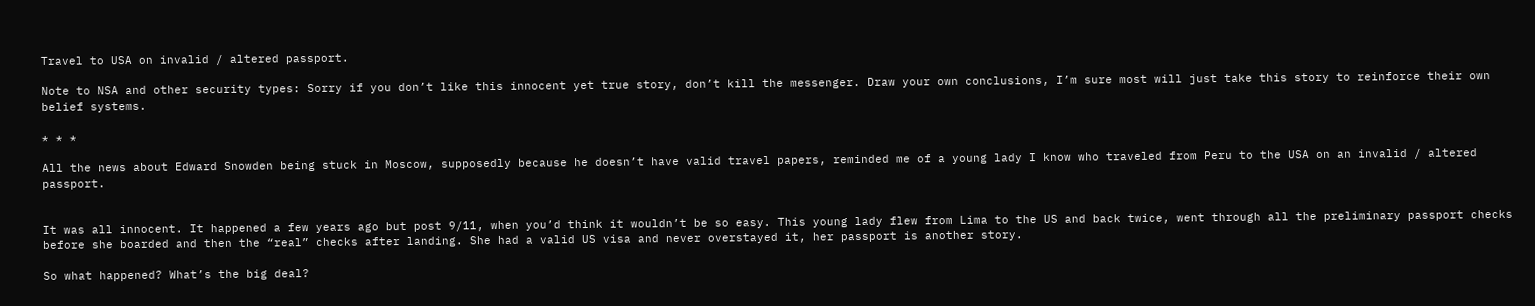Travel to USA on invalid / altered passport.

Note to NSA and other security types: Sorry if you don’t like this innocent yet true story, don’t kill the messenger. Draw your own conclusions, I’m sure most will just take this story to reinforce their own belief systems.

* * *

All the news about Edward Snowden being stuck in Moscow, supposedly because he doesn’t have valid travel papers, reminded me of a young lady I know who traveled from Peru to the USA on an invalid / altered passport.


It was all innocent. It happened a few years ago but post 9/11, when you’d think it wouldn’t be so easy. This young lady flew from Lima to the US and back twice, went through all the preliminary passport checks before she boarded and then the “real” checks after landing. She had a valid US visa and never overstayed it, her passport is another story.

So what happened? What’s the big deal?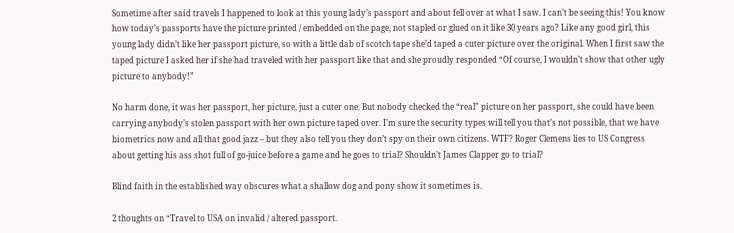Sometime after said travels I happened to look at this young lady’s passport and about fell over at what I saw. I can’t be seeing this! You know how today’s passports have the picture printed / embedded on the page, not stapled or glued on it like 30 years ago? Like any good girl, this young lady didn’t like her passport picture, so with a little dab of scotch tape she’d taped a cuter picture over the original. When I first saw the taped picture I asked her if she had traveled with her passport like that and she proudly responded “Of course, I wouldn’t show that other ugly picture to anybody!”

No harm done, it was her passport, her picture, just a cuter one. But nobody checked the “real” picture on her passport, she could have been carrying anybody’s stolen passport with her own picture taped over. I’m sure the security types will tell you that’s not possible, that we have biometrics now and all that good jazz – but they also tell you they don’t spy on their own citizens. WTF? Roger Clemens lies to US Congress about getting his ass shot full of go-juice before a game and he goes to trial? Shouldn’t James Clapper go to trial?

Blind faith in the established way obscures what a shallow dog and pony show it sometimes is.

2 thoughts on “Travel to USA on invalid / altered passport.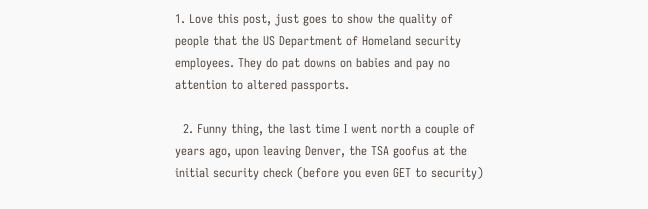1. Love this post, just goes to show the quality of people that the US Department of Homeland security employees. They do pat downs on babies and pay no attention to altered passports.

  2. Funny thing, the last time I went north a couple of years ago, upon leaving Denver, the TSA goofus at the initial security check (before you even GET to security)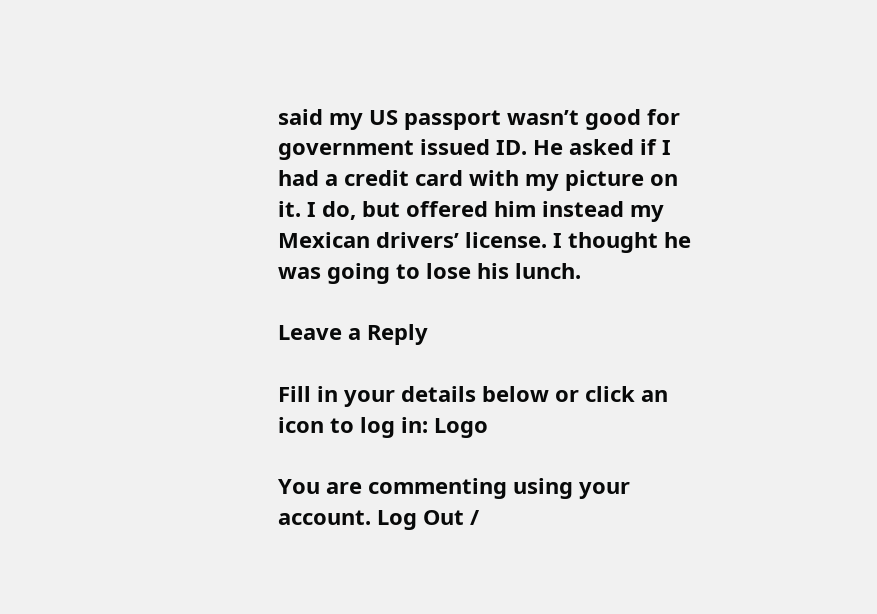said my US passport wasn’t good for government issued ID. He asked if I had a credit card with my picture on it. I do, but offered him instead my Mexican drivers’ license. I thought he was going to lose his lunch.

Leave a Reply

Fill in your details below or click an icon to log in: Logo

You are commenting using your account. Log Out /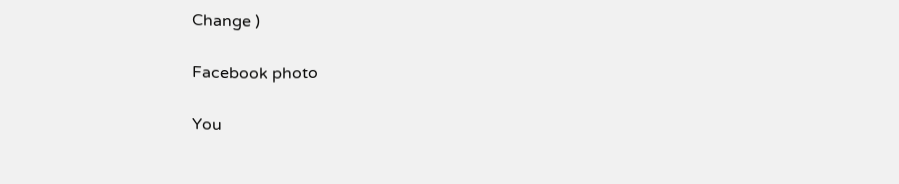Change )

Facebook photo

You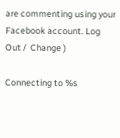are commenting using your Facebook account. Log Out /  Change )

Connecting to %s